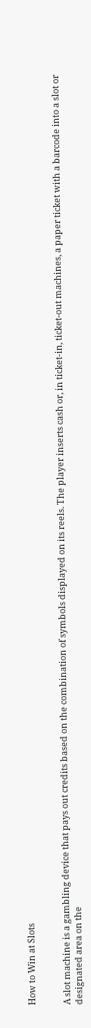How to Win at Slots


A slot machine is a gambling device that pays out credits based on the combination of symbols displayed on its reels. The player inserts cash or, in ticket-in, ticket-out machines, a paper ticket with a barcode into a slot or designated area on the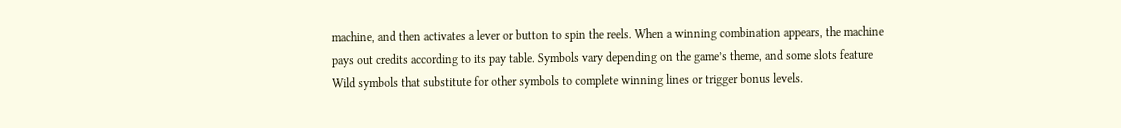machine, and then activates a lever or button to spin the reels. When a winning combination appears, the machine pays out credits according to its pay table. Symbols vary depending on the game’s theme, and some slots feature Wild symbols that substitute for other symbols to complete winning lines or trigger bonus levels.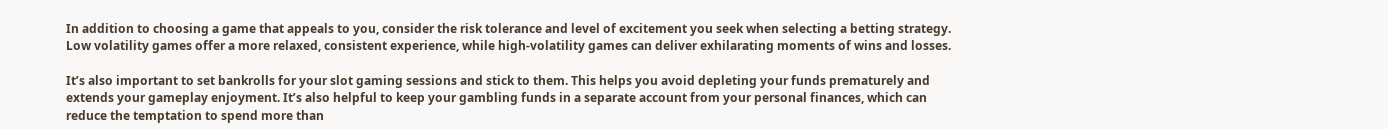In addition to choosing a game that appeals to you, consider the risk tolerance and level of excitement you seek when selecting a betting strategy. Low volatility games offer a more relaxed, consistent experience, while high-volatility games can deliver exhilarating moments of wins and losses.

It’s also important to set bankrolls for your slot gaming sessions and stick to them. This helps you avoid depleting your funds prematurely and extends your gameplay enjoyment. It’s also helpful to keep your gambling funds in a separate account from your personal finances, which can reduce the temptation to spend more than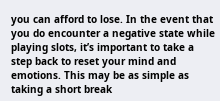you can afford to lose. In the event that you do encounter a negative state while playing slots, it’s important to take a step back to reset your mind and emotions. This may be as simple as taking a short break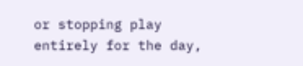or stopping play entirely for the day,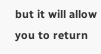but it will allow you to return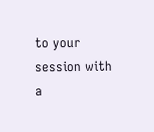to your session with a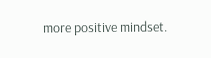more positive mindset.